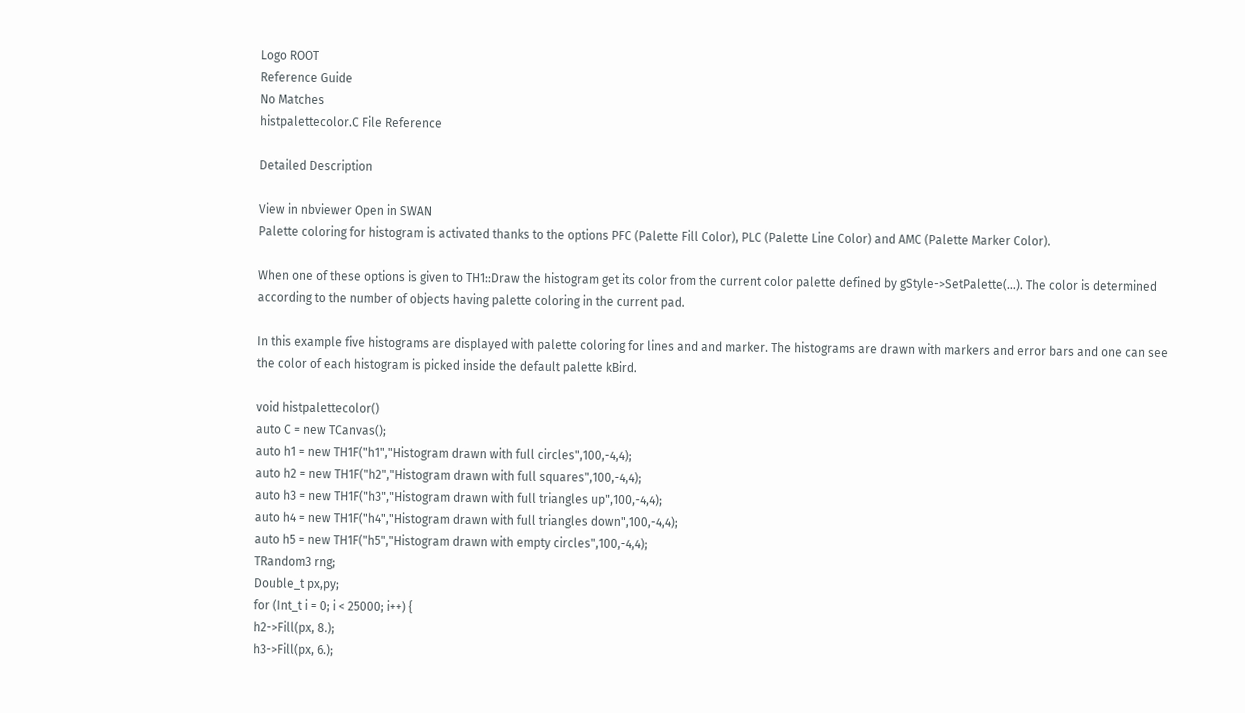Logo ROOT
Reference Guide
No Matches
histpalettecolor.C File Reference

Detailed Description

View in nbviewer Open in SWAN
Palette coloring for histogram is activated thanks to the options PFC (Palette Fill Color), PLC (Palette Line Color) and AMC (Palette Marker Color).

When one of these options is given to TH1::Draw the histogram get its color from the current color palette defined by gStyle->SetPalette(...). The color is determined according to the number of objects having palette coloring in the current pad.

In this example five histograms are displayed with palette coloring for lines and and marker. The histograms are drawn with markers and error bars and one can see the color of each histogram is picked inside the default palette kBird.

void histpalettecolor()
auto C = new TCanvas();
auto h1 = new TH1F("h1","Histogram drawn with full circles",100,-4,4);
auto h2 = new TH1F("h2","Histogram drawn with full squares",100,-4,4);
auto h3 = new TH1F("h3","Histogram drawn with full triangles up",100,-4,4);
auto h4 = new TH1F("h4","Histogram drawn with full triangles down",100,-4,4);
auto h5 = new TH1F("h5","Histogram drawn with empty circles",100,-4,4);
TRandom3 rng;
Double_t px,py;
for (Int_t i = 0; i < 25000; i++) {
h2->Fill(px, 8.);
h3->Fill(px, 6.);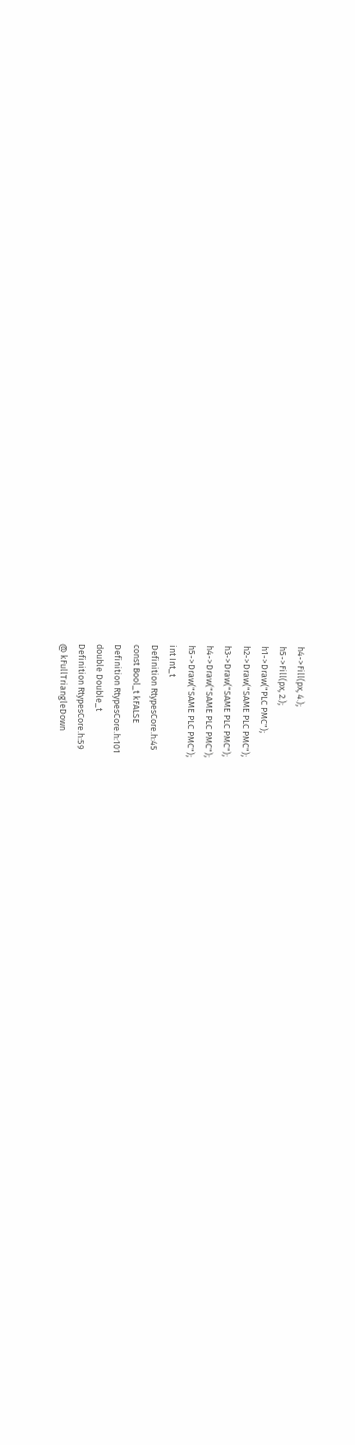h4->Fill(px, 4.);
h5->Fill(px, 2.);
h1->Draw("PLC PMC");
h2->Draw("SAME PLC PMC");
h3->Draw("SAME PLC PMC");
h4->Draw("SAME PLC PMC");
h5->Draw("SAME PLC PMC");
int Int_t
Definition RtypesCore.h:45
const Bool_t kFALSE
Definition RtypesCore.h:101
double Double_t
Definition RtypesCore.h:59
@ kFullTriangleDown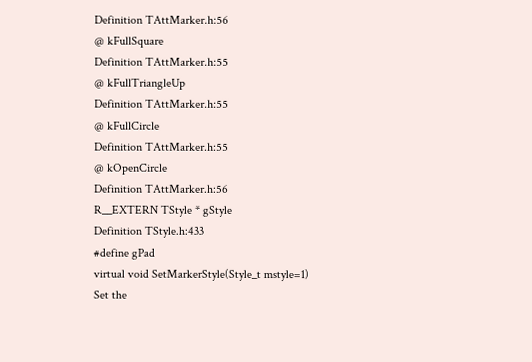Definition TAttMarker.h:56
@ kFullSquare
Definition TAttMarker.h:55
@ kFullTriangleUp
Definition TAttMarker.h:55
@ kFullCircle
Definition TAttMarker.h:55
@ kOpenCircle
Definition TAttMarker.h:56
R__EXTERN TStyle * gStyle
Definition TStyle.h:433
#define gPad
virtual void SetMarkerStyle(Style_t mstyle=1)
Set the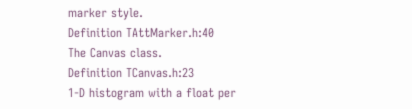marker style.
Definition TAttMarker.h:40
The Canvas class.
Definition TCanvas.h:23
1-D histogram with a float per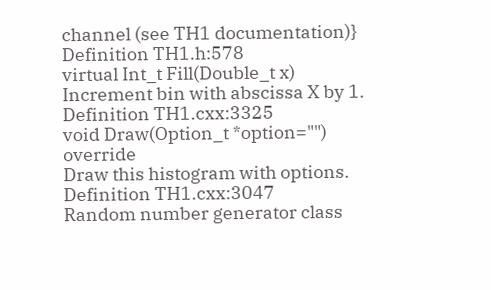channel (see TH1 documentation)}
Definition TH1.h:578
virtual Int_t Fill(Double_t x)
Increment bin with abscissa X by 1.
Definition TH1.cxx:3325
void Draw(Option_t *option="") override
Draw this histogram with options.
Definition TH1.cxx:3047
Random number generator class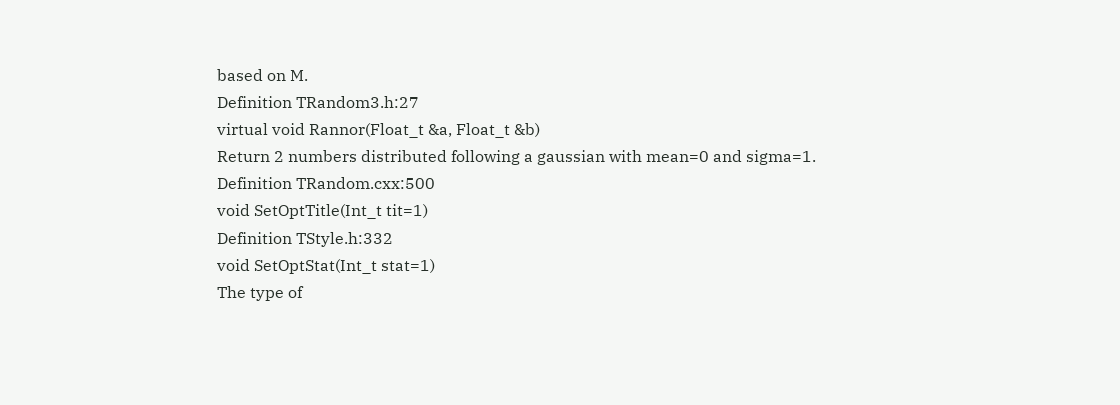based on M.
Definition TRandom3.h:27
virtual void Rannor(Float_t &a, Float_t &b)
Return 2 numbers distributed following a gaussian with mean=0 and sigma=1.
Definition TRandom.cxx:500
void SetOptTitle(Int_t tit=1)
Definition TStyle.h:332
void SetOptStat(Int_t stat=1)
The type of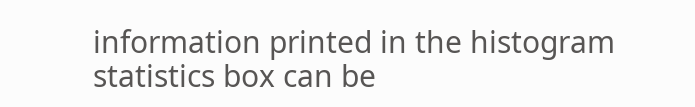information printed in the histogram statistics box can be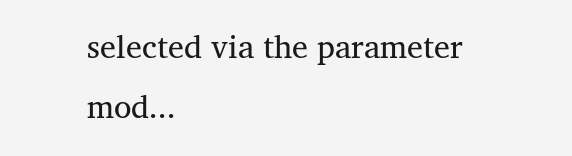selected via the parameter mod...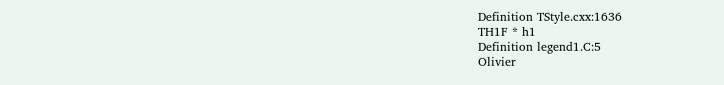Definition TStyle.cxx:1636
TH1F * h1
Definition legend1.C:5
Olivier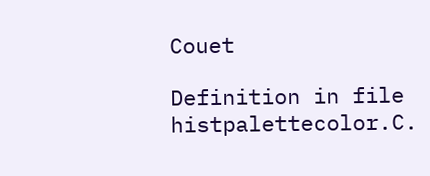Couet

Definition in file histpalettecolor.C.